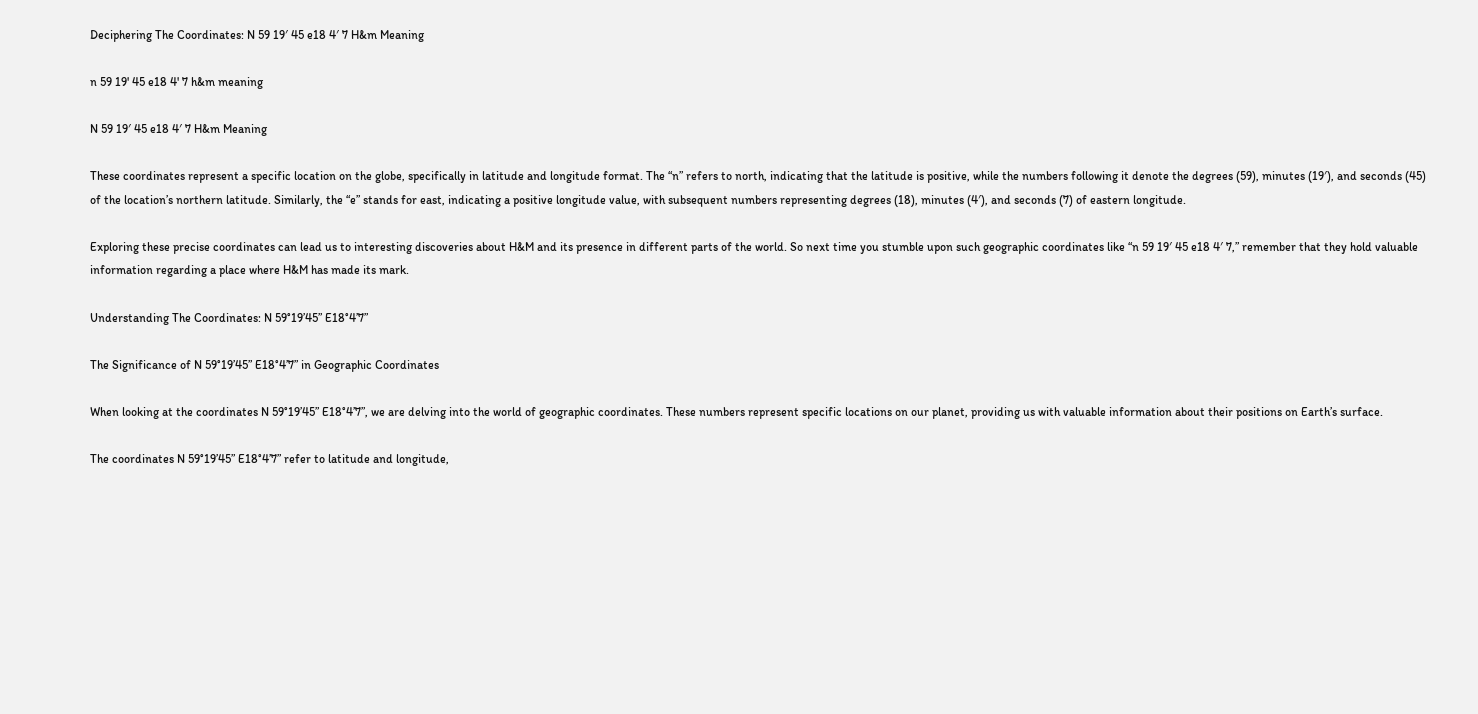Deciphering The Coordinates: N 59 19′ 45 e18 4′ 7 H&m Meaning

n 59 19' 45 e18 4' 7 h&m meaning

N 59 19′ 45 e18 4′ 7 H&m Meaning

These coordinates represent a specific location on the globe, specifically in latitude and longitude format. The “n” refers to north, indicating that the latitude is positive, while the numbers following it denote the degrees (59), minutes (19′), and seconds (45) of the location’s northern latitude. Similarly, the “e” stands for east, indicating a positive longitude value, with subsequent numbers representing degrees (18), minutes (4′), and seconds (7) of eastern longitude.

Exploring these precise coordinates can lead us to interesting discoveries about H&M and its presence in different parts of the world. So next time you stumble upon such geographic coordinates like “n 59 19′ 45 e18 4′ 7,” remember that they hold valuable information regarding a place where H&M has made its mark.

Understanding The Coordinates: N 59°19’45” E18°4’7”

The Significance of N 59°19’45” E18°4’7” in Geographic Coordinates

When looking at the coordinates N 59°19’45” E18°4’7”, we are delving into the world of geographic coordinates. These numbers represent specific locations on our planet, providing us with valuable information about their positions on Earth’s surface.

The coordinates N 59°19’45” E18°4’7” refer to latitude and longitude,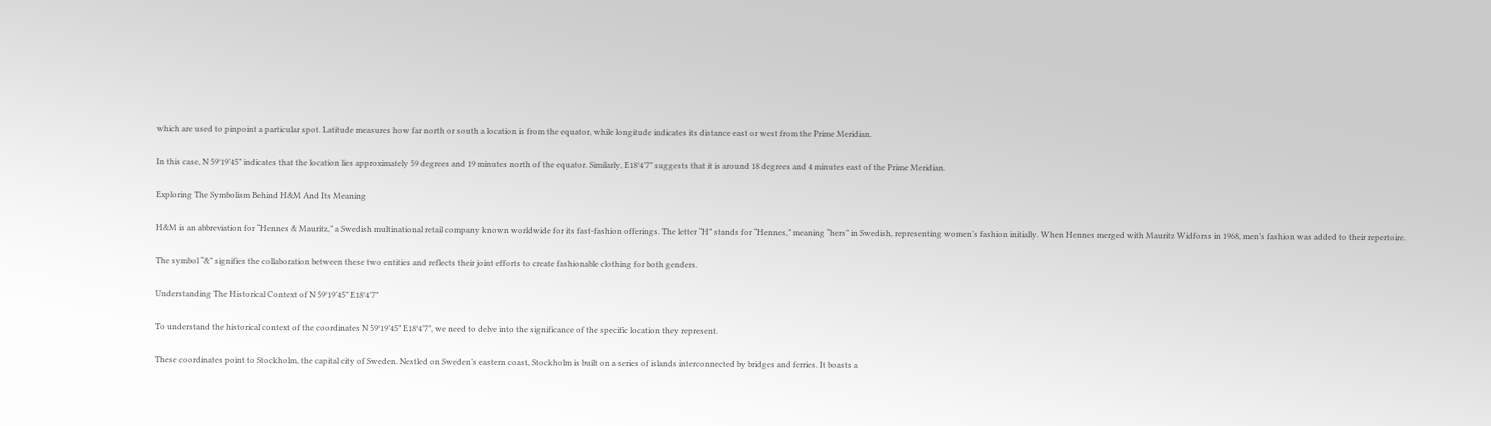which are used to pinpoint a particular spot. Latitude measures how far north or south a location is from the equator, while longitude indicates its distance east or west from the Prime Meridian.

In this case, N 59°19’45” indicates that the location lies approximately 59 degrees and 19 minutes north of the equator. Similarly, E18°4’7” suggests that it is around 18 degrees and 4 minutes east of the Prime Meridian.

Exploring The Symbolism Behind H&M And Its Meaning

H&M is an abbreviation for “Hennes & Mauritz,” a Swedish multinational retail company known worldwide for its fast-fashion offerings. The letter “H” stands for “Hennes,” meaning “hers” in Swedish, representing women’s fashion initially. When Hennes merged with Mauritz Widforss in 1968, men’s fashion was added to their repertoire.

The symbol “&” signifies the collaboration between these two entities and reflects their joint efforts to create fashionable clothing for both genders.

Understanding The Historical Context of N 59°19’45” E18°4’7”

To understand the historical context of the coordinates N 59°19’45” E18°4’7”, we need to delve into the significance of the specific location they represent.

These coordinates point to Stockholm, the capital city of Sweden. Nestled on Sweden’s eastern coast, Stockholm is built on a series of islands interconnected by bridges and ferries. It boasts a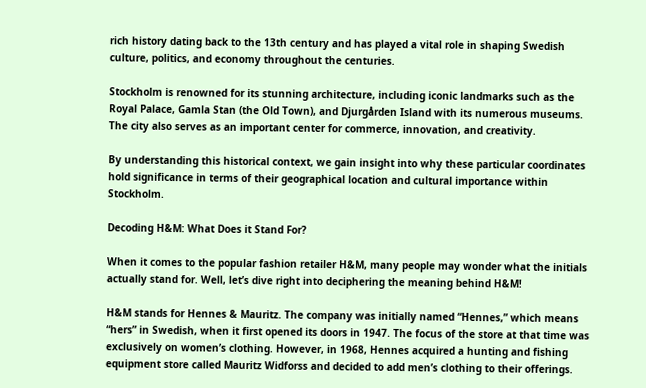rich history dating back to the 13th century and has played a vital role in shaping Swedish culture, politics, and economy throughout the centuries.

Stockholm is renowned for its stunning architecture, including iconic landmarks such as the Royal Palace, Gamla Stan (the Old Town), and Djurgården Island with its numerous museums. The city also serves as an important center for commerce, innovation, and creativity.

By understanding this historical context, we gain insight into why these particular coordinates hold significance in terms of their geographical location and cultural importance within Stockholm.

Decoding H&M: What Does it Stand For?

When it comes to the popular fashion retailer H&M, many people may wonder what the initials actually stand for. Well, let’s dive right into deciphering the meaning behind H&M!

H&M stands for Hennes & Mauritz. The company was initially named “Hennes,” which means “hers” in Swedish, when it first opened its doors in 1947. The focus of the store at that time was exclusively on women’s clothing. However, in 1968, Hennes acquired a hunting and fishing equipment store called Mauritz Widforss and decided to add men’s clothing to their offerings.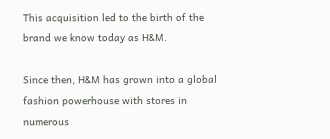This acquisition led to the birth of the brand we know today as H&M.

Since then, H&M has grown into a global fashion powerhouse with stores in numerous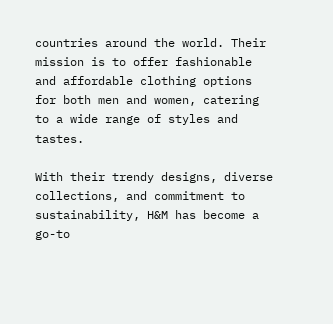countries around the world. Their mission is to offer fashionable and affordable clothing options for both men and women, catering to a wide range of styles and tastes.

With their trendy designs, diverse collections, and commitment to sustainability, H&M has become a go-to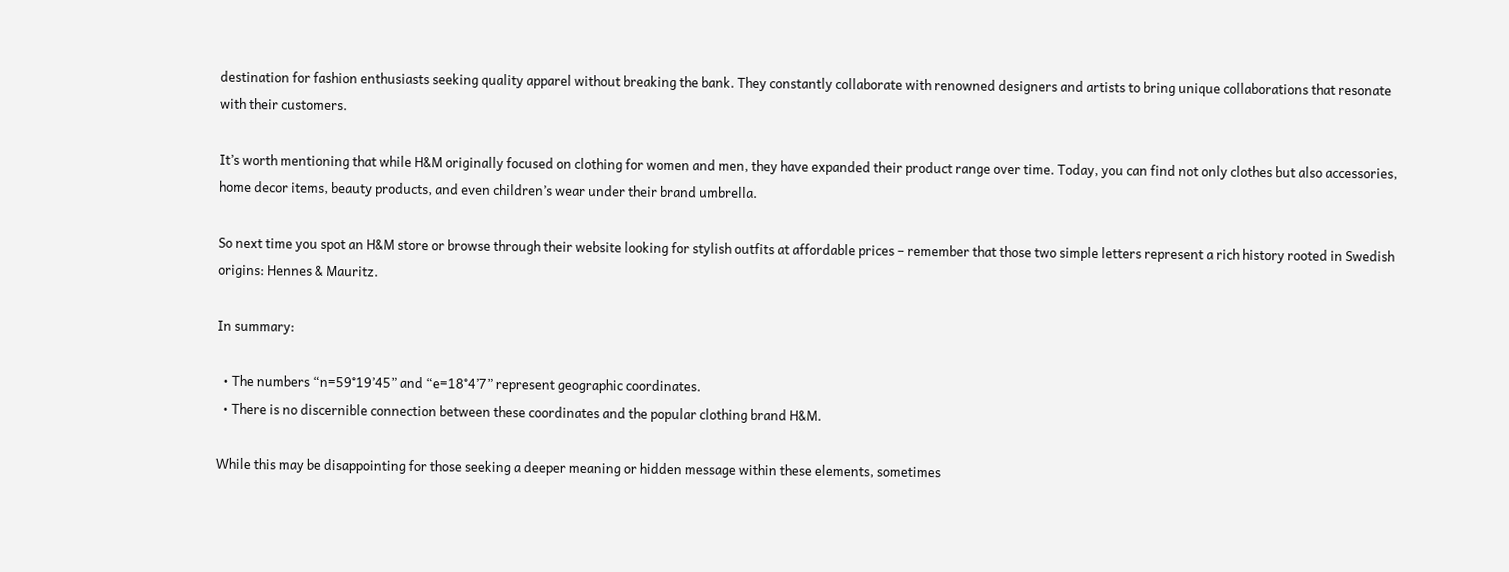destination for fashion enthusiasts seeking quality apparel without breaking the bank. They constantly collaborate with renowned designers and artists to bring unique collaborations that resonate with their customers.

It’s worth mentioning that while H&M originally focused on clothing for women and men, they have expanded their product range over time. Today, you can find not only clothes but also accessories, home decor items, beauty products, and even children’s wear under their brand umbrella.

So next time you spot an H&M store or browse through their website looking for stylish outfits at affordable prices – remember that those two simple letters represent a rich history rooted in Swedish origins: Hennes & Mauritz.

In summary:

  • The numbers “n=59°19’45” and “e=18°4’7” represent geographic coordinates.
  • There is no discernible connection between these coordinates and the popular clothing brand H&M.

While this may be disappointing for those seeking a deeper meaning or hidden message within these elements, sometimes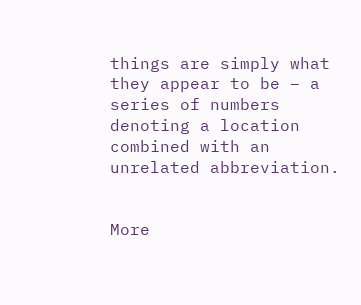things are simply what they appear to be – a series of numbers denoting a location combined with an unrelated abbreviation.


More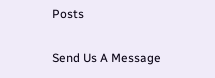Posts

Send Us A Message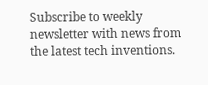Subscribe to weekly newsletter with news from the latest tech inventions.